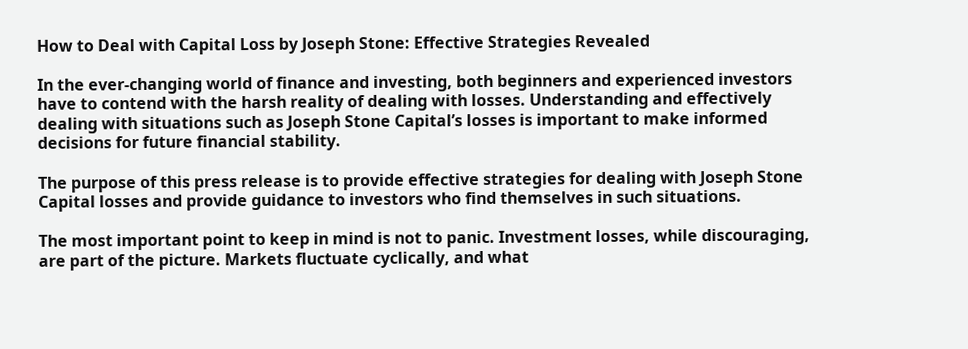How to Deal with Capital Loss by Joseph Stone: Effective Strategies Revealed

In the ever-changing world of finance and investing, both beginners and experienced investors have to contend with the harsh reality of dealing with losses. Understanding and effectively dealing with situations such as Joseph Stone Capital’s losses is important to make informed decisions for future financial stability.

The purpose of this press release is to provide effective strategies for dealing with Joseph Stone Capital losses and provide guidance to investors who find themselves in such situations.

The most important point to keep in mind is not to panic. Investment losses, while discouraging, are part of the picture. Markets fluctuate cyclically, and what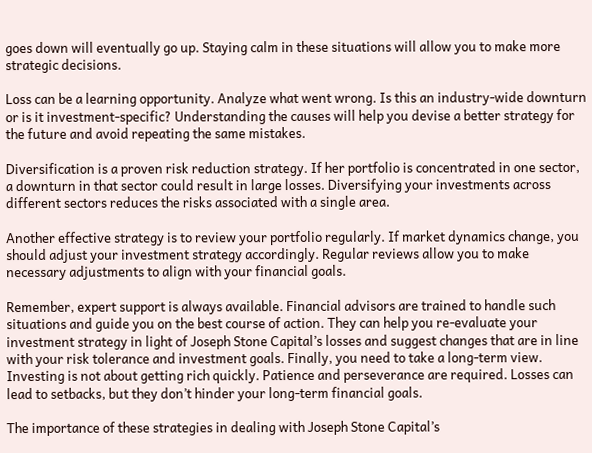goes down will eventually go up. Staying calm in these situations will allow you to make more strategic decisions.

Loss can be a learning opportunity. Analyze what went wrong. Is this an industry-wide downturn or is it investment-specific? Understanding the causes will help you devise a better strategy for the future and avoid repeating the same mistakes.

Diversification is a proven risk reduction strategy. If her portfolio is concentrated in one sector, a downturn in that sector could result in large losses. Diversifying your investments across different sectors reduces the risks associated with a single area.

Another effective strategy is to review your portfolio regularly. If market dynamics change, you should adjust your investment strategy accordingly. Regular reviews allow you to make necessary adjustments to align with your financial goals.

Remember, expert support is always available. Financial advisors are trained to handle such situations and guide you on the best course of action. They can help you re-evaluate your investment strategy in light of Joseph Stone Capital’s losses and suggest changes that are in line with your risk tolerance and investment goals. Finally, you need to take a long-term view. Investing is not about getting rich quickly. Patience and perseverance are required. Losses can lead to setbacks, but they don’t hinder your long-term financial goals.

The importance of these strategies in dealing with Joseph Stone Capital’s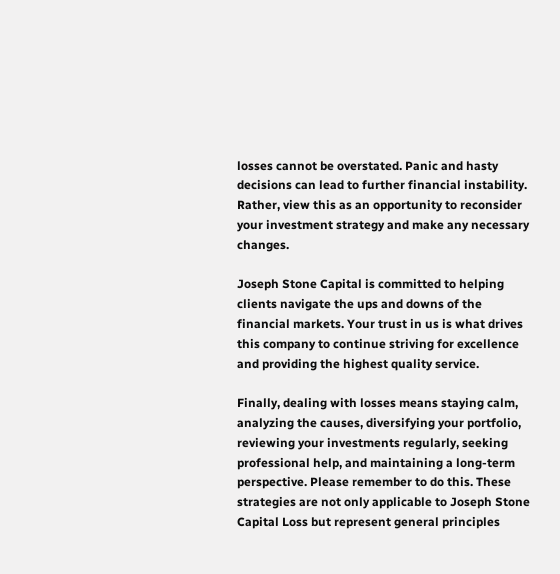losses cannot be overstated. Panic and hasty decisions can lead to further financial instability. Rather, view this as an opportunity to reconsider your investment strategy and make any necessary changes.

Joseph Stone Capital is committed to helping clients navigate the ups and downs of the financial markets. Your trust in us is what drives this company to continue striving for excellence and providing the highest quality service.

Finally, dealing with losses means staying calm, analyzing the causes, diversifying your portfolio, reviewing your investments regularly, seeking professional help, and maintaining a long-term perspective. Please remember to do this. These strategies are not only applicable to Joseph Stone Capital Loss but represent general principles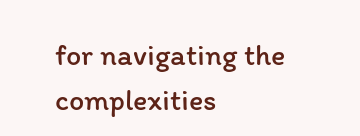for navigating the complexities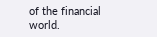of the financial world.